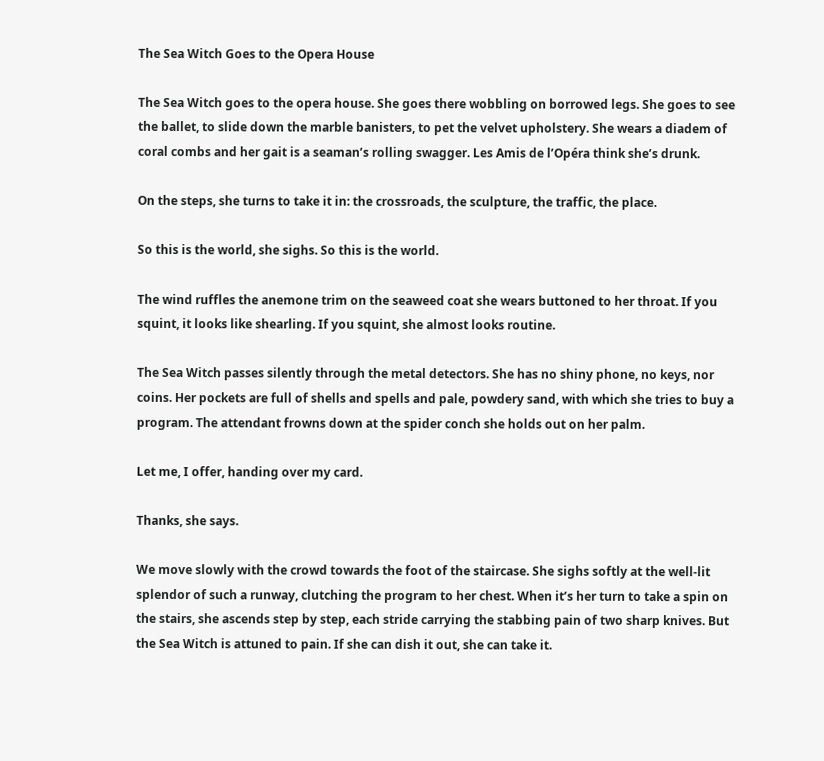The Sea Witch Goes to the Opera House

The Sea Witch goes to the opera house. She goes there wobbling on borrowed legs. She goes to see the ballet, to slide down the marble banisters, to pet the velvet upholstery. She wears a diadem of coral combs and her gait is a seaman’s rolling swagger. Les Amis de l’Opéra think she’s drunk.

On the steps, she turns to take it in: the crossroads, the sculpture, the traffic, the place.

So this is the world, she sighs. So this is the world.

The wind ruffles the anemone trim on the seaweed coat she wears buttoned to her throat. If you squint, it looks like shearling. If you squint, she almost looks routine.

The Sea Witch passes silently through the metal detectors. She has no shiny phone, no keys, nor coins. Her pockets are full of shells and spells and pale, powdery sand, with which she tries to buy a program. The attendant frowns down at the spider conch she holds out on her palm.

Let me, I offer, handing over my card.

Thanks, she says.

We move slowly with the crowd towards the foot of the staircase. She sighs softly at the well-lit splendor of such a runway, clutching the program to her chest. When it’s her turn to take a spin on the stairs, she ascends step by step, each stride carrying the stabbing pain of two sharp knives. But the Sea Witch is attuned to pain. If she can dish it out, she can take it.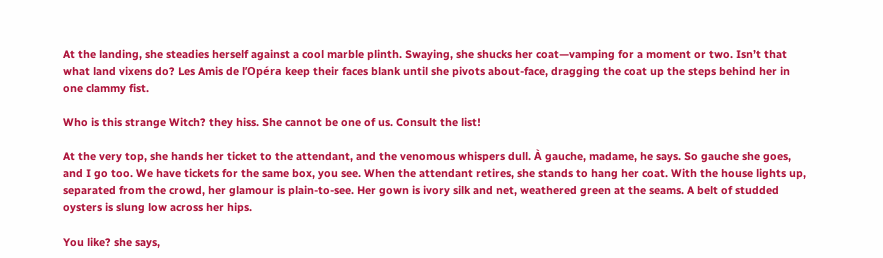At the landing, she steadies herself against a cool marble plinth. Swaying, she shucks her coat—vamping for a moment or two. Isn’t that what land vixens do? Les Amis de l’Opéra keep their faces blank until she pivots about-face, dragging the coat up the steps behind her in one clammy fist.

Who is this strange Witch? they hiss. She cannot be one of us. Consult the list!

At the very top, she hands her ticket to the attendant, and the venomous whispers dull. À gauche, madame, he says. So gauche she goes, and I go too. We have tickets for the same box, you see. When the attendant retires, she stands to hang her coat. With the house lights up, separated from the crowd, her glamour is plain-to-see. Her gown is ivory silk and net, weathered green at the seams. A belt of studded oysters is slung low across her hips.

You like? she says,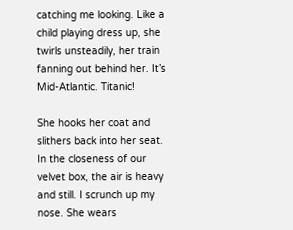catching me looking. Like a child playing dress up, she twirls unsteadily, her train fanning out behind her. It’s Mid-Atlantic. Titanic!

She hooks her coat and slithers back into her seat. In the closeness of our velvet box, the air is heavy and still. I scrunch up my nose. She wears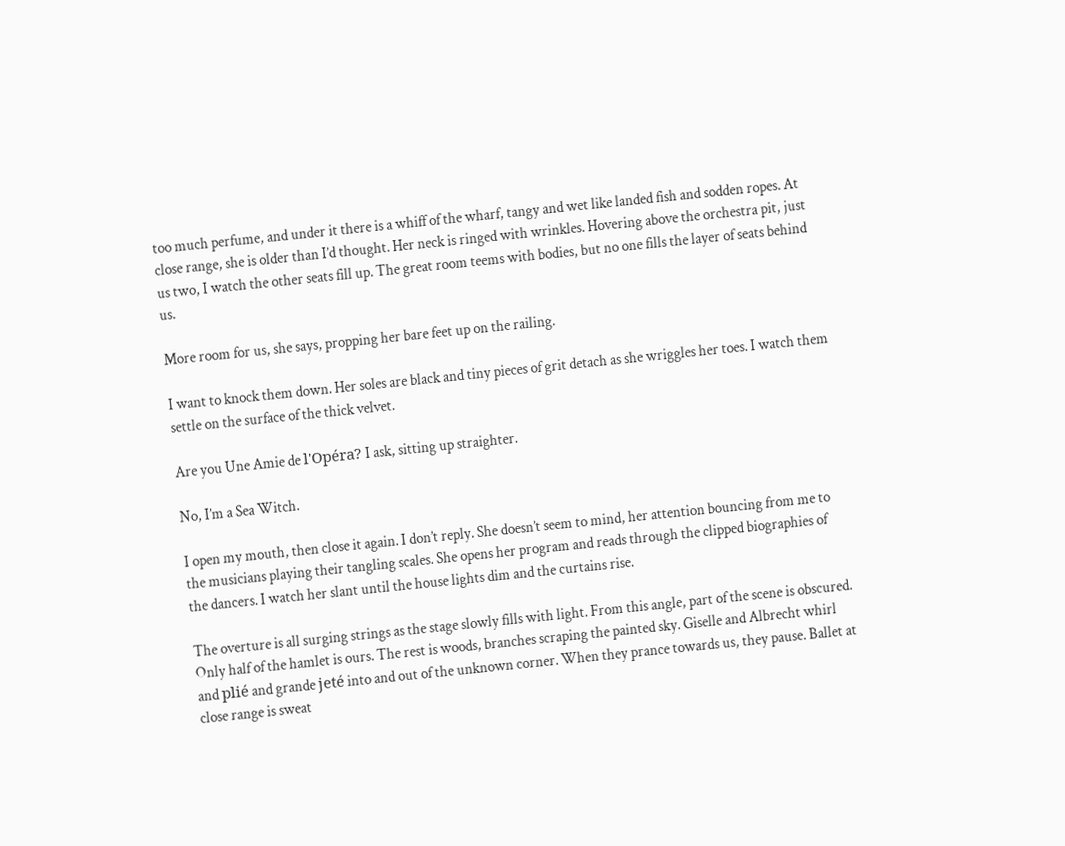too much perfume, and under it there is a whiff of the wharf, tangy and wet like landed fish and sodden ropes. At close range, she is older than I’d thought. Her neck is ringed with wrinkles. Hovering above the orchestra pit, just us two, I watch the other seats fill up. The great room teems with bodies, but no one fills the layer of seats behind us.

More room for us, she says, propping her bare feet up on the railing.

I want to knock them down. Her soles are black and tiny pieces of grit detach as she wriggles her toes. I watch them settle on the surface of the thick velvet.

Are you Une Amie de l'Opéra? I ask, sitting up straighter.

No, I’m a Sea Witch.

I open my mouth, then close it again. I don’t reply. She doesn’t seem to mind, her attention bouncing from me to the musicians playing their tangling scales. She opens her program and reads through the clipped biographies of the dancers. I watch her slant until the house lights dim and the curtains rise.

The overture is all surging strings as the stage slowly fills with light. From this angle, part of the scene is obscured. Only half of the hamlet is ours. The rest is woods, branches scraping the painted sky. Giselle and Albrecht whirl and plié and grande jeté into and out of the unknown corner. When they prance towards us, they pause. Ballet at close range is sweat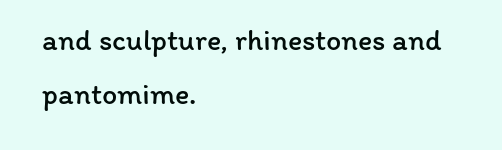and sculpture, rhinestones and pantomime.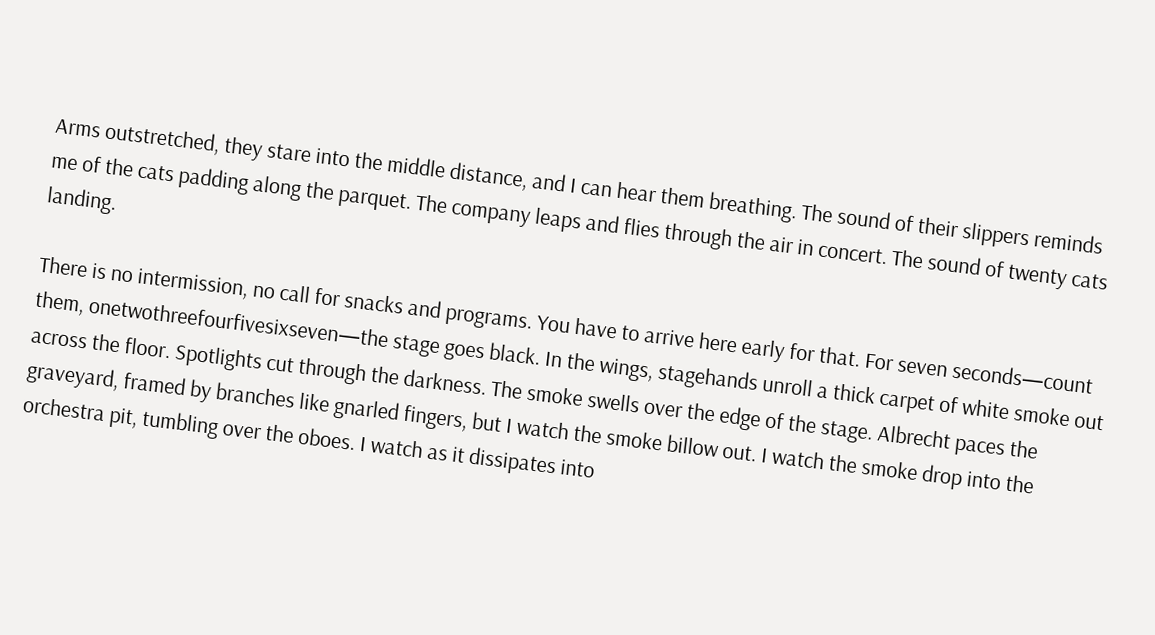Arms outstretched, they stare into the middle distance, and I can hear them breathing. The sound of their slippers reminds me of the cats padding along the parquet. The company leaps and flies through the air in concert. The sound of twenty cats landing.

There is no intermission, no call for snacks and programs. You have to arrive here early for that. For seven seconds—count them, onetwothreefourfivesixseven—the stage goes black. In the wings, stagehands unroll a thick carpet of white smoke out across the floor. Spotlights cut through the darkness. The smoke swells over the edge of the stage. Albrecht paces the graveyard, framed by branches like gnarled fingers, but I watch the smoke billow out. I watch the smoke drop into the orchestra pit, tumbling over the oboes. I watch as it dissipates into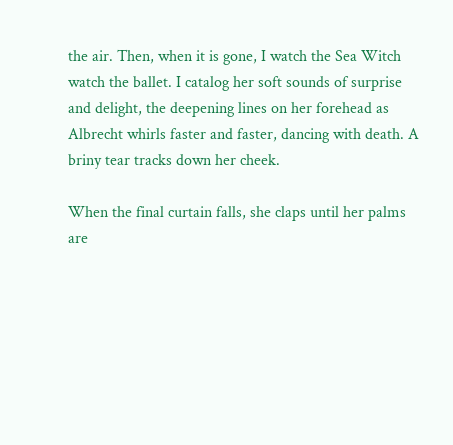the air. Then, when it is gone, I watch the Sea Witch watch the ballet. I catalog her soft sounds of surprise and delight, the deepening lines on her forehead as Albrecht whirls faster and faster, dancing with death. A briny tear tracks down her cheek.

When the final curtain falls, she claps until her palms are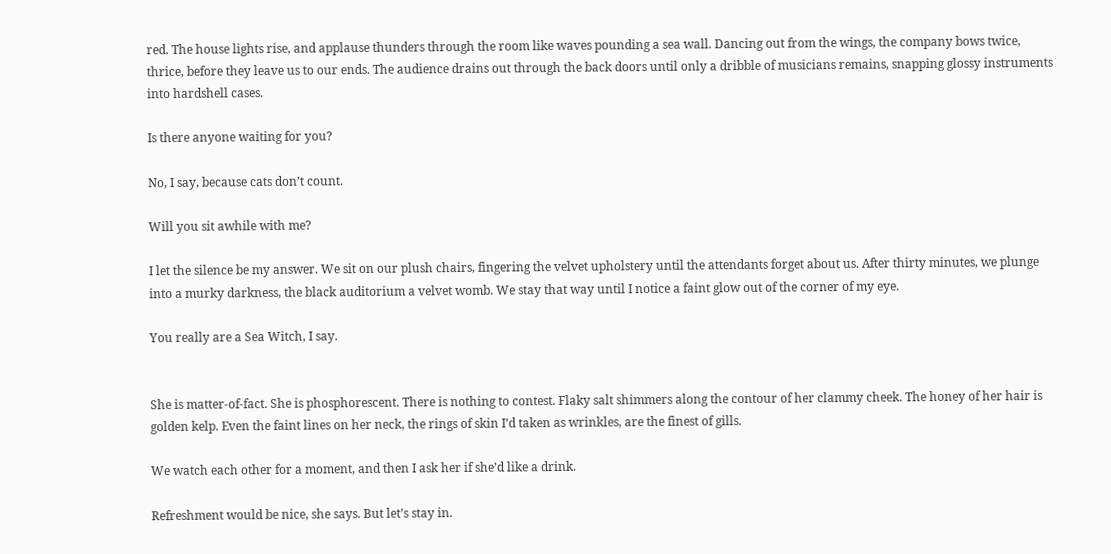red. The house lights rise, and applause thunders through the room like waves pounding a sea wall. Dancing out from the wings, the company bows twice, thrice, before they leave us to our ends. The audience drains out through the back doors until only a dribble of musicians remains, snapping glossy instruments into hardshell cases.

Is there anyone waiting for you?

No, I say, because cats don’t count.

Will you sit awhile with me?

I let the silence be my answer. We sit on our plush chairs, fingering the velvet upholstery until the attendants forget about us. After thirty minutes, we plunge into a murky darkness, the black auditorium a velvet womb. We stay that way until I notice a faint glow out of the corner of my eye.

You really are a Sea Witch, I say.


She is matter-of-fact. She is phosphorescent. There is nothing to contest. Flaky salt shimmers along the contour of her clammy cheek. The honey of her hair is golden kelp. Even the faint lines on her neck, the rings of skin I’d taken as wrinkles, are the finest of gills.

We watch each other for a moment, and then I ask her if she’d like a drink.

Refreshment would be nice, she says. But let’s stay in.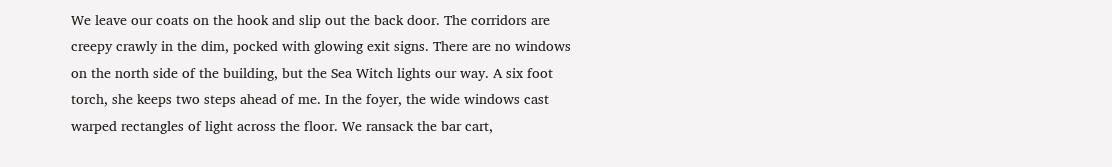We leave our coats on the hook and slip out the back door. The corridors are creepy crawly in the dim, pocked with glowing exit signs. There are no windows on the north side of the building, but the Sea Witch lights our way. A six foot torch, she keeps two steps ahead of me. In the foyer, the wide windows cast warped rectangles of light across the floor. We ransack the bar cart,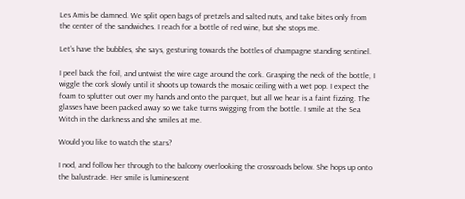Les Amis be damned. We split open bags of pretzels and salted nuts, and take bites only from the center of the sandwiches. I reach for a bottle of red wine, but she stops me.

Let’s have the bubbles, she says, gesturing towards the bottles of champagne standing sentinel.

I peel back the foil, and untwist the wire cage around the cork. Grasping the neck of the bottle, I wiggle the cork slowly until it shoots up towards the mosaic ceiling with a wet pop. I expect the foam to splutter out over my hands and onto the parquet, but all we hear is a faint fizzing. The glasses have been packed away so we take turns swigging from the bottle. I smile at the Sea Witch in the darkness and she smiles at me.

Would you like to watch the stars?

I nod, and follow her through to the balcony overlooking the crossroads below. She hops up onto the balustrade. Her smile is luminescent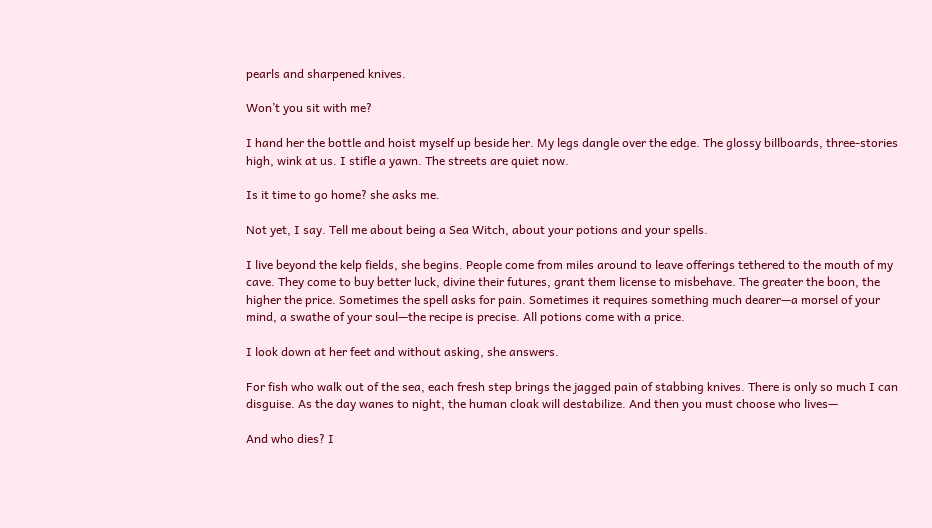pearls and sharpened knives.

Won’t you sit with me?

I hand her the bottle and hoist myself up beside her. My legs dangle over the edge. The glossy billboards, three-stories high, wink at us. I stifle a yawn. The streets are quiet now.

Is it time to go home? she asks me.

Not yet, I say. Tell me about being a Sea Witch, about your potions and your spells.

I live beyond the kelp fields, she begins. People come from miles around to leave offerings tethered to the mouth of my cave. They come to buy better luck, divine their futures, grant them license to misbehave. The greater the boon, the higher the price. Sometimes the spell asks for pain. Sometimes it requires something much dearer—a morsel of your mind, a swathe of your soul—the recipe is precise. All potions come with a price.

I look down at her feet and without asking, she answers.

For fish who walk out of the sea, each fresh step brings the jagged pain of stabbing knives. There is only so much I can disguise. As the day wanes to night, the human cloak will destabilize. And then you must choose who lives—

And who dies? I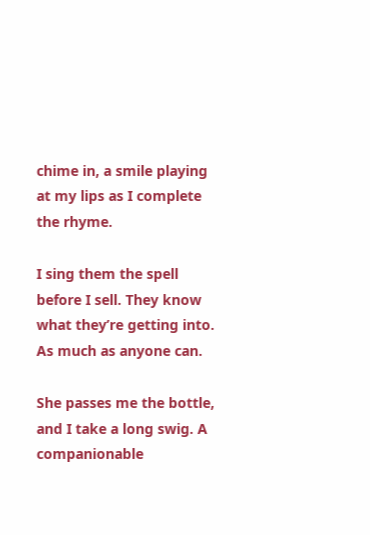chime in, a smile playing at my lips as I complete the rhyme.

I sing them the spell before I sell. They know what they’re getting into. As much as anyone can.

She passes me the bottle, and I take a long swig. A companionable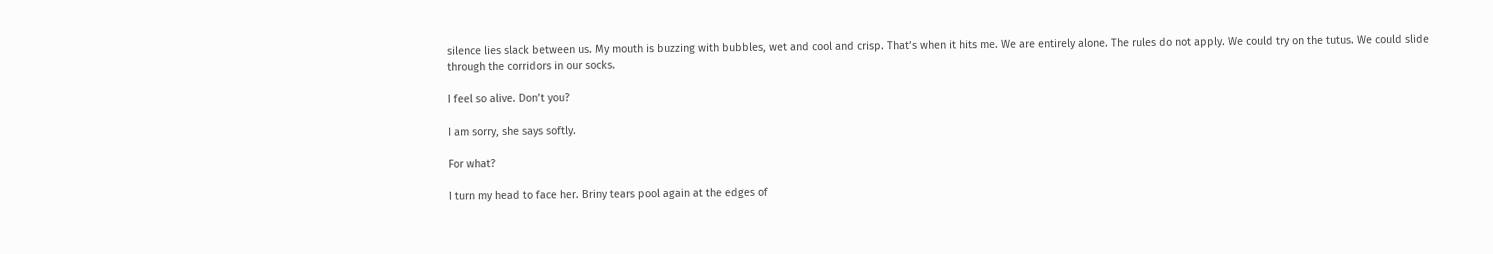silence lies slack between us. My mouth is buzzing with bubbles, wet and cool and crisp. That’s when it hits me. We are entirely alone. The rules do not apply. We could try on the tutus. We could slide through the corridors in our socks.

I feel so alive. Don’t you?

I am sorry, she says softly.

For what?

I turn my head to face her. Briny tears pool again at the edges of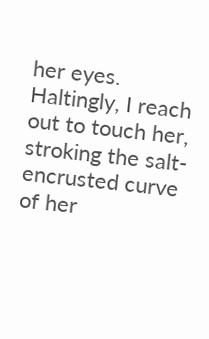her eyes. Haltingly, I reach out to touch her, stroking the salt-encrusted curve of her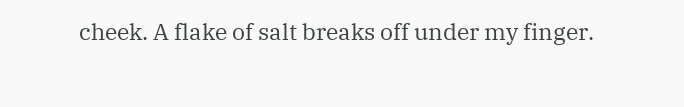cheek. A flake of salt breaks off under my finger.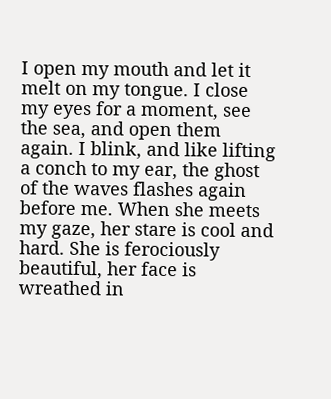I open my mouth and let it melt on my tongue. I close my eyes for a moment, see the sea, and open them again. I blink, and like lifting a conch to my ear, the ghost of the waves flashes again before me. When she meets my gaze, her stare is cool and hard. She is ferociously beautiful, her face is wreathed in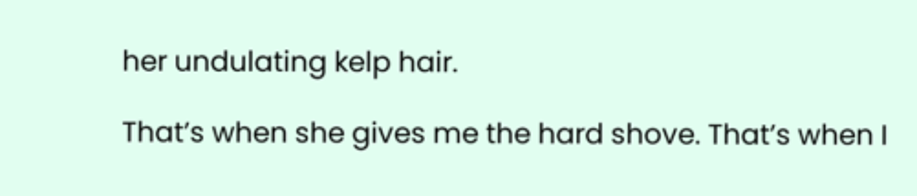her undulating kelp hair.

That’s when she gives me the hard shove. That’s when I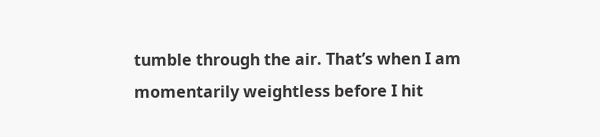tumble through the air. That’s when I am momentarily weightless before I hit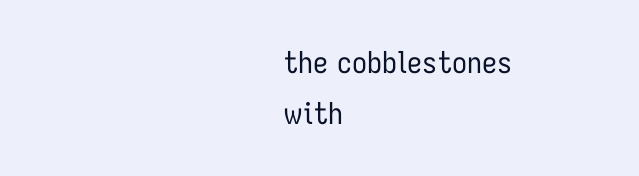the cobblestones with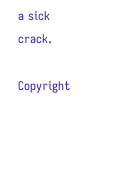a sick crack.

Copyright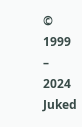© 1999 – 2024 Juked